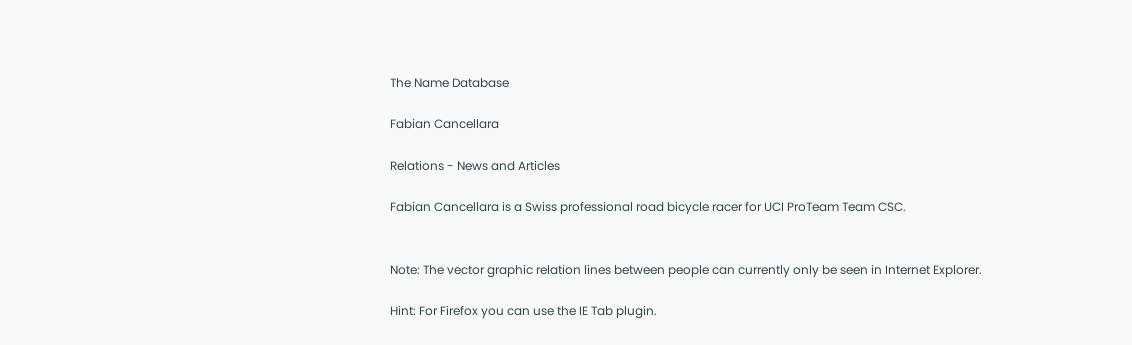The Name Database

Fabian Cancellara

Relations - News and Articles

Fabian Cancellara is a Swiss professional road bicycle racer for UCI ProTeam Team CSC.


Note: The vector graphic relation lines between people can currently only be seen in Internet Explorer.

Hint: For Firefox you can use the IE Tab plugin.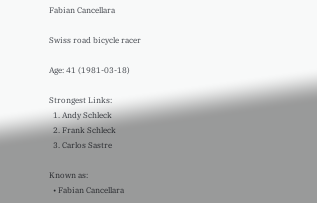Fabian Cancellara

Swiss road bicycle racer

Age: 41 (1981-03-18)

Strongest Links:
  1. Andy Schleck
  2. Frank Schleck
  3. Carlos Sastre

Known as:
  • Fabian Cancellara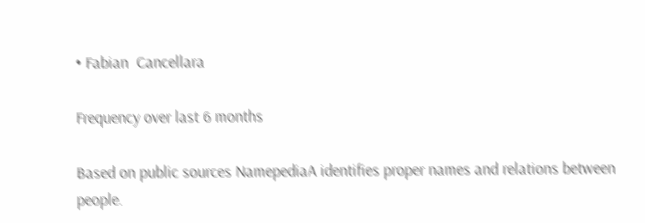• Fabian  Cancellara

Frequency over last 6 months

Based on public sources NamepediaA identifies proper names and relations between people.